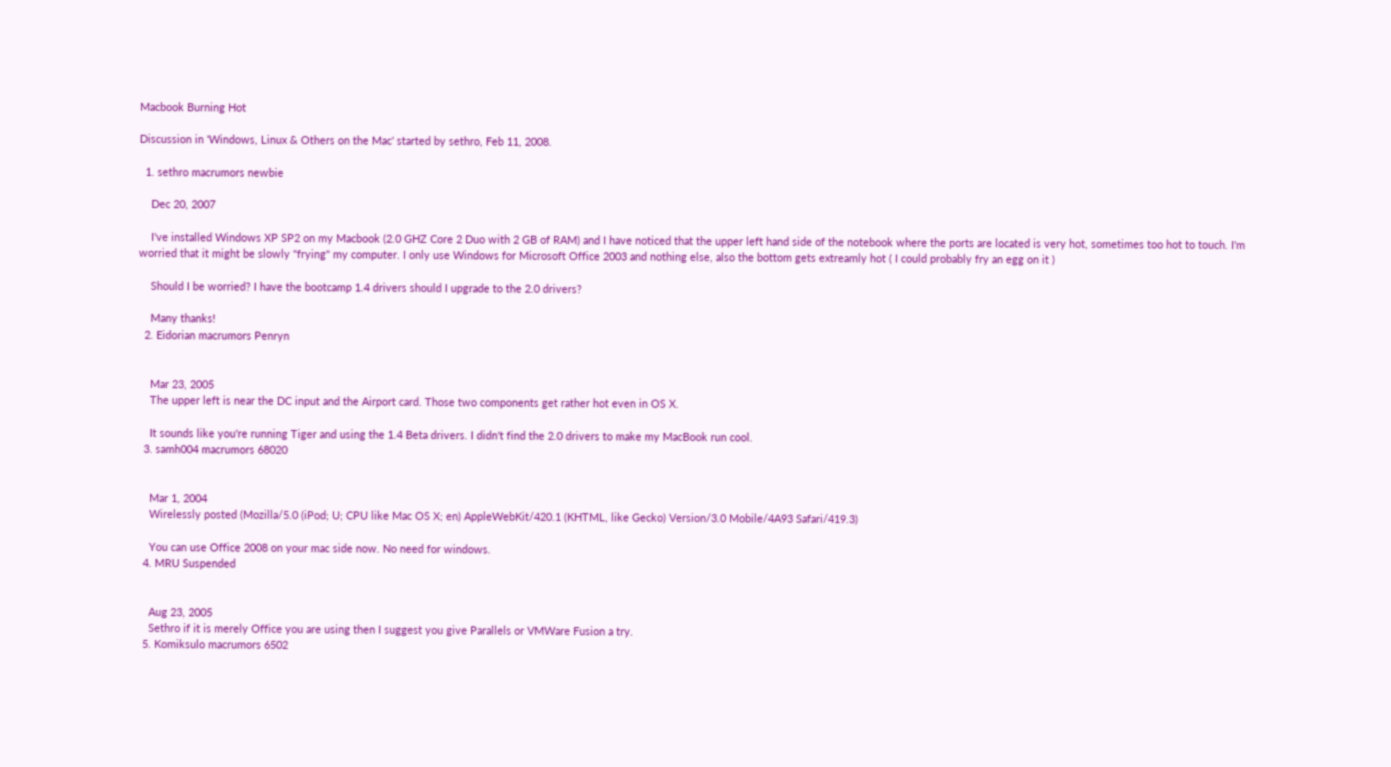Macbook Burning Hot

Discussion in 'Windows, Linux & Others on the Mac' started by sethro, Feb 11, 2008.

  1. sethro macrumors newbie

    Dec 20, 2007

    I've installed Windows XP SP2 on my Macbook (2.0 GHZ Core 2 Duo with 2 GB of RAM) and I have noticed that the upper left hand side of the notebook where the ports are located is very hot, sometimes too hot to touch. I'm worried that it might be slowly "frying" my computer. I only use Windows for Microsoft Office 2003 and nothing else, also the bottom gets extreamly hot ( I could probably fry an egg on it )

    Should I be worried? I have the bootcamp 1.4 drivers should I upgrade to the 2.0 drivers?

    Many thanks!
  2. Eidorian macrumors Penryn


    Mar 23, 2005
    The upper left is near the DC input and the Airport card. Those two components get rather hot even in OS X.

    It sounds like you're running Tiger and using the 1.4 Beta drivers. I didn't find the 2.0 drivers to make my MacBook run cool.
  3. samh004 macrumors 68020


    Mar 1, 2004
    Wirelessly posted (Mozilla/5.0 (iPod; U; CPU like Mac OS X; en) AppleWebKit/420.1 (KHTML, like Gecko) Version/3.0 Mobile/4A93 Safari/419.3)

    You can use Office 2008 on your mac side now. No need for windows.
  4. MRU Suspended


    Aug 23, 2005
    Sethro if it is merely Office you are using then I suggest you give Parallels or VMWare Fusion a try.
  5. Komiksulo macrumors 6502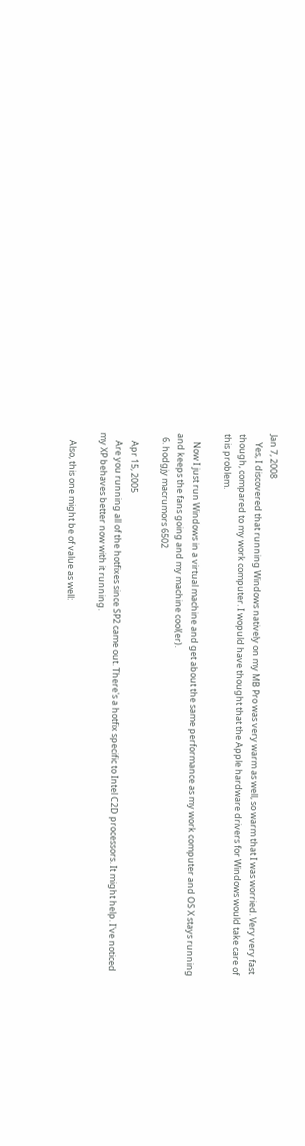Jan 7, 2008
    Yes, I discovered that running Windows natively on my MB Pro was very warm as well, so warm that I was worried. Very very fast though, compared to my work computer. I wopuld have thought that the Apple hardware drivers for Windows would take care of this problem.

    Now I just run Windows in a virtual machine and get about the same performance as my work computer and OS X stays running and keeps the fans going and my machine cool(er).
  6. hodgjy macrumors 6502

    Apr 15, 2005
    Are you running all of the hotfixes since SP2 came out. There's a hotfix specific to Intel C2D processors. It might help. I've noticed my XP behaves better now with it running.

    Also, this one might be of value as well: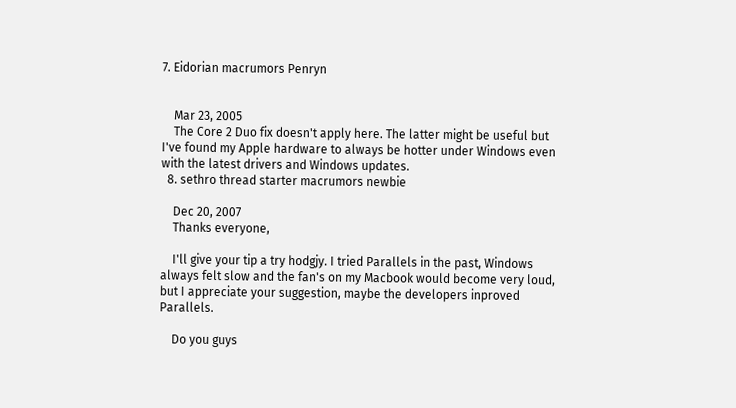7. Eidorian macrumors Penryn


    Mar 23, 2005
    The Core 2 Duo fix doesn't apply here. The latter might be useful but I've found my Apple hardware to always be hotter under Windows even with the latest drivers and Windows updates.
  8. sethro thread starter macrumors newbie

    Dec 20, 2007
    Thanks everyone,

    I'll give your tip a try hodgjy. I tried Parallels in the past, Windows always felt slow and the fan's on my Macbook would become very loud, but I appreciate your suggestion, maybe the developers inproved Parallels.

    Do you guys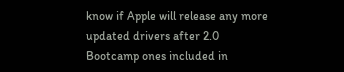know if Apple will release any more updated drivers after 2.0 Bootcamp ones included in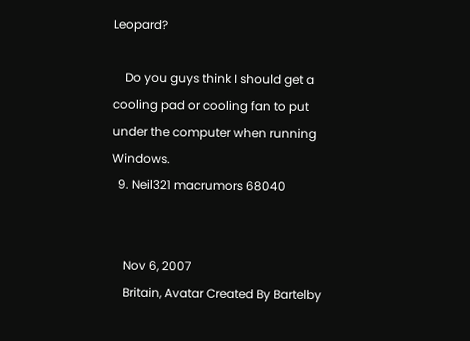Leopard?

    Do you guys think I should get a cooling pad or cooling fan to put under the computer when running Windows.
  9. Neil321 macrumors 68040


    Nov 6, 2007
    Britain, Avatar Created By Bartelby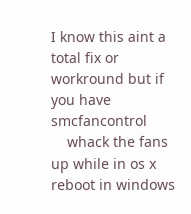I know this aint a total fix or workround but if you have smcfancontrol
    whack the fans up while in os x reboot in windows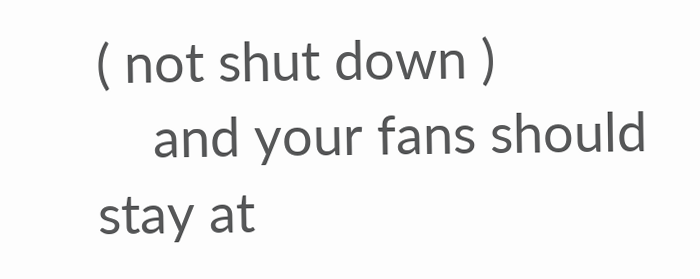( not shut down )
    and your fans should stay at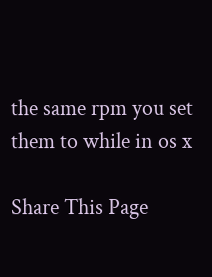the same rpm you set them to while in os x

Share This Page